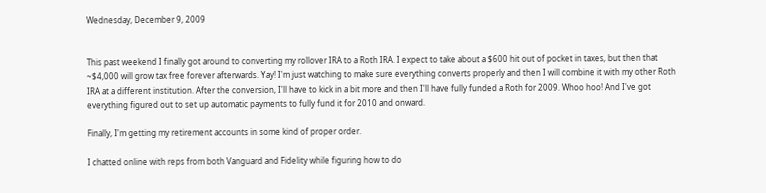Wednesday, December 9, 2009


This past weekend I finally got around to converting my rollover IRA to a Roth IRA. I expect to take about a $600 hit out of pocket in taxes, but then that ~$4,000 will grow tax free forever afterwards. Yay! I'm just watching to make sure everything converts properly and then I will combine it with my other Roth IRA at a different institution. After the conversion, I'll have to kick in a bit more and then I'll have fully funded a Roth for 2009. Whoo hoo! And I've got everything figured out to set up automatic payments to fully fund it for 2010 and onward.

Finally, I'm getting my retirement accounts in some kind of proper order.

I chatted online with reps from both Vanguard and Fidelity while figuring how to do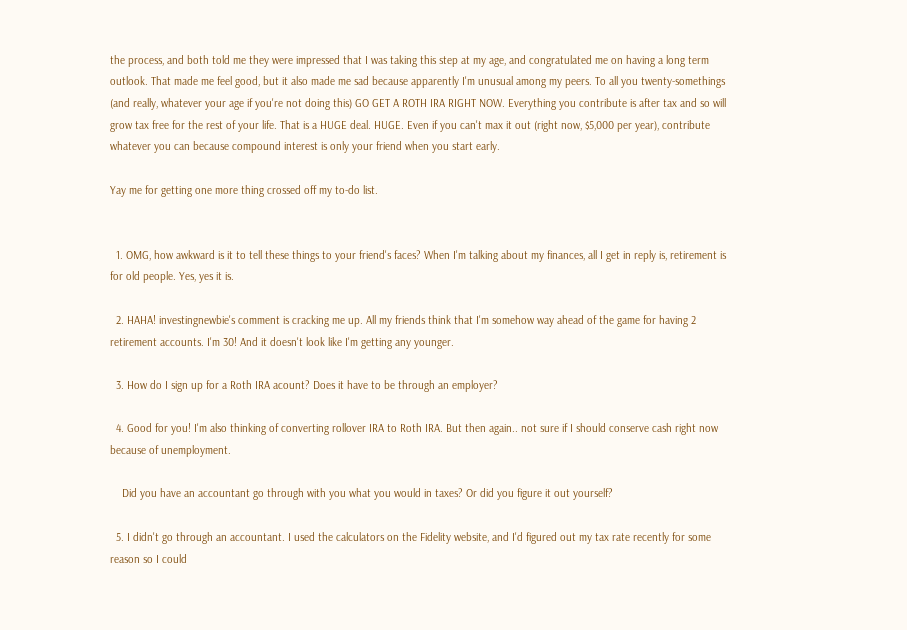the process, and both told me they were impressed that I was taking this step at my age, and congratulated me on having a long term outlook. That made me feel good, but it also made me sad because apparently I'm unusual among my peers. To all you twenty-somethings (and really, whatever your age if you're not doing this) GO GET A ROTH IRA RIGHT NOW. Everything you contribute is after tax and so will grow tax free for the rest of your life. That is a HUGE deal. HUGE. Even if you can't max it out (right now, $5,000 per year), contribute whatever you can because compound interest is only your friend when you start early.

Yay me for getting one more thing crossed off my to-do list.


  1. OMG, how awkward is it to tell these things to your friend's faces? When I'm talking about my finances, all I get in reply is, retirement is for old people. Yes, yes it is.

  2. HAHA! investingnewbie's comment is cracking me up. All my friends think that I'm somehow way ahead of the game for having 2 retirement accounts. I'm 30! And it doesn't look like I'm getting any younger.

  3. How do I sign up for a Roth IRA acount? Does it have to be through an employer?

  4. Good for you! I'm also thinking of converting rollover IRA to Roth IRA. But then again.. not sure if I should conserve cash right now because of unemployment.

    Did you have an accountant go through with you what you would in taxes? Or did you figure it out yourself?

  5. I didn't go through an accountant. I used the calculators on the Fidelity website, and I'd figured out my tax rate recently for some reason so I could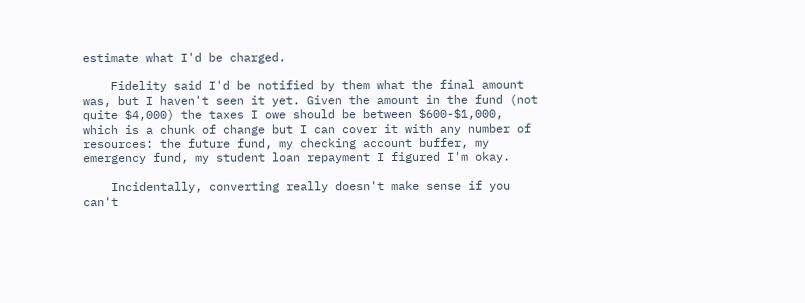estimate what I'd be charged.

    Fidelity said I'd be notified by them what the final amount was, but I haven't seen it yet. Given the amount in the fund (not quite $4,000) the taxes I owe should be between $600-$1,000, which is a chunk of change but I can cover it with any number of resources: the future fund, my checking account buffer, my emergency fund, my student loan repayment I figured I'm okay.

    Incidentally, converting really doesn't make sense if you can't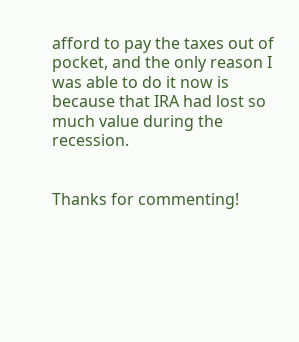afford to pay the taxes out of pocket, and the only reason I was able to do it now is because that IRA had lost so much value during the recession.


Thanks for commenting!